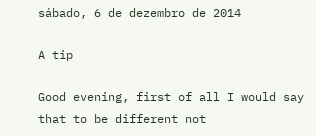sábado, 6 de dezembro de 2014

A tip

Good evening, first of all I would say that to be different not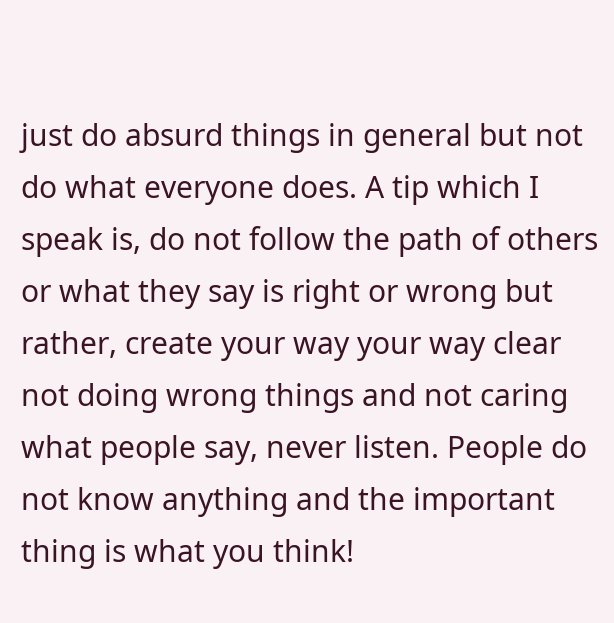just do absurd things in general but not do what everyone does. A tip which I speak is, do not follow the path of others or what they say is right or wrong but rather, create your way your way clear not doing wrong things and not caring what people say, never listen. People do not know anything and the important thing is what you think!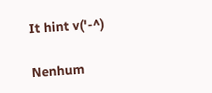It hint v('-^)

Nenhum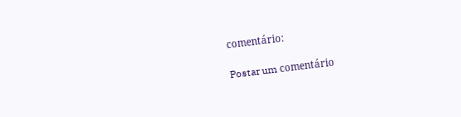comentário:

Postar um comentário